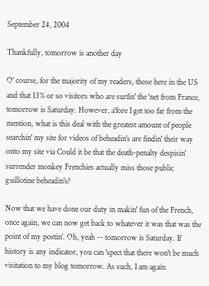September 24, 2004

Thankfully, tomorrow is another day

O' course, for the majority of my readers, those here in the US and that 13% or so visitors who are surfin' the 'net from France, tomorrow is Saturday. However, a'fore I get too far from the mention, what is this deal with the greatest amount of people searchin' my site for videos of beheadin's are findin' their way onto my site via Could it be that the death-penalty despisin' surrender monkey Frenchies actually miss those public guillotine beheadin's?

Now that we have done our duty in makin' fun of the French, once again, we can now get back to whatever it was that was the point of my postin'. Oh, yeah -- tomorrow is Saturday. If history is any indicator, you can 'spect that there won't be much visitation to my blog tomorrow. As such, I am again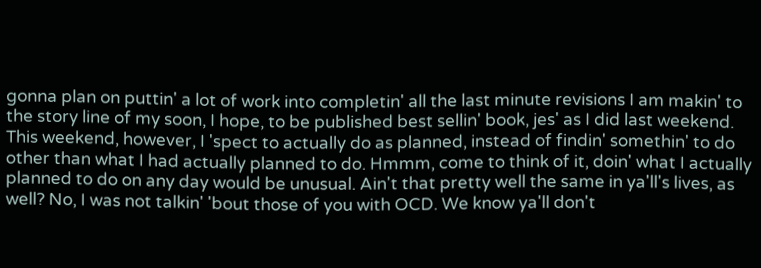gonna plan on puttin' a lot of work into completin' all the last minute revisions I am makin' to the story line of my soon, I hope, to be published best sellin' book, jes' as I did last weekend. This weekend, however, I 'spect to actually do as planned, instead of findin' somethin' to do other than what I had actually planned to do. Hmmm, come to think of it, doin' what I actually planned to do on any day would be unusual. Ain't that pretty well the same in ya'll's lives, as well? No, I was not talkin' 'bout those of you with OCD. We know ya'll don't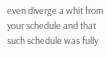even diverge a whit from your schedule and that such schedule was fully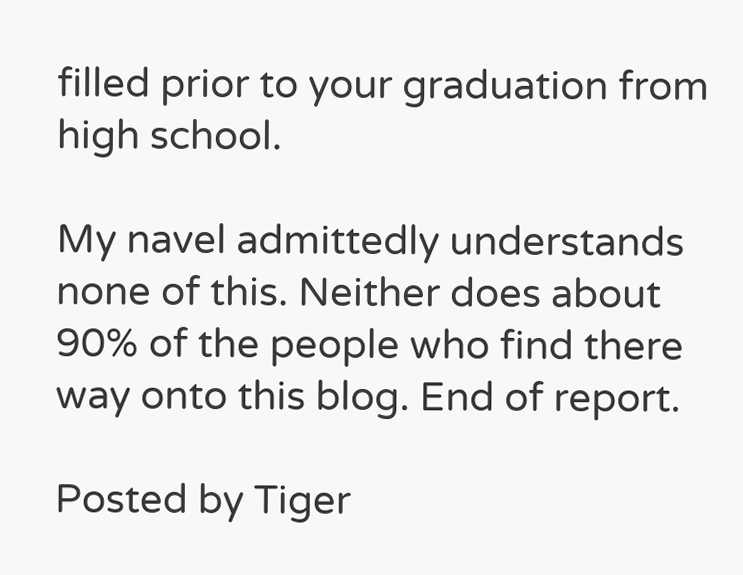filled prior to your graduation from high school.

My navel admittedly understands none of this. Neither does about 90% of the people who find there way onto this blog. End of report.

Posted by Tiger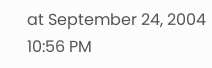at September 24, 2004 10:56 PM